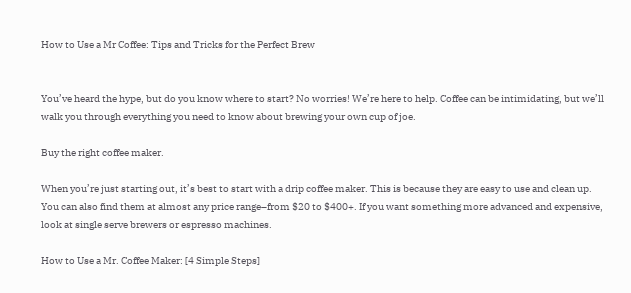How to Use a Mr Coffee: Tips and Tricks for the Perfect Brew


You’ve heard the hype, but do you know where to start? No worries! We’re here to help. Coffee can be intimidating, but we’ll walk you through everything you need to know about brewing your own cup of joe.

Buy the right coffee maker.

When you’re just starting out, it’s best to start with a drip coffee maker. This is because they are easy to use and clean up. You can also find them at almost any price range–from $20 to $400+. If you want something more advanced and expensive, look at single serve brewers or espresso machines.

How to Use a Mr. Coffee Maker: [4 Simple Steps]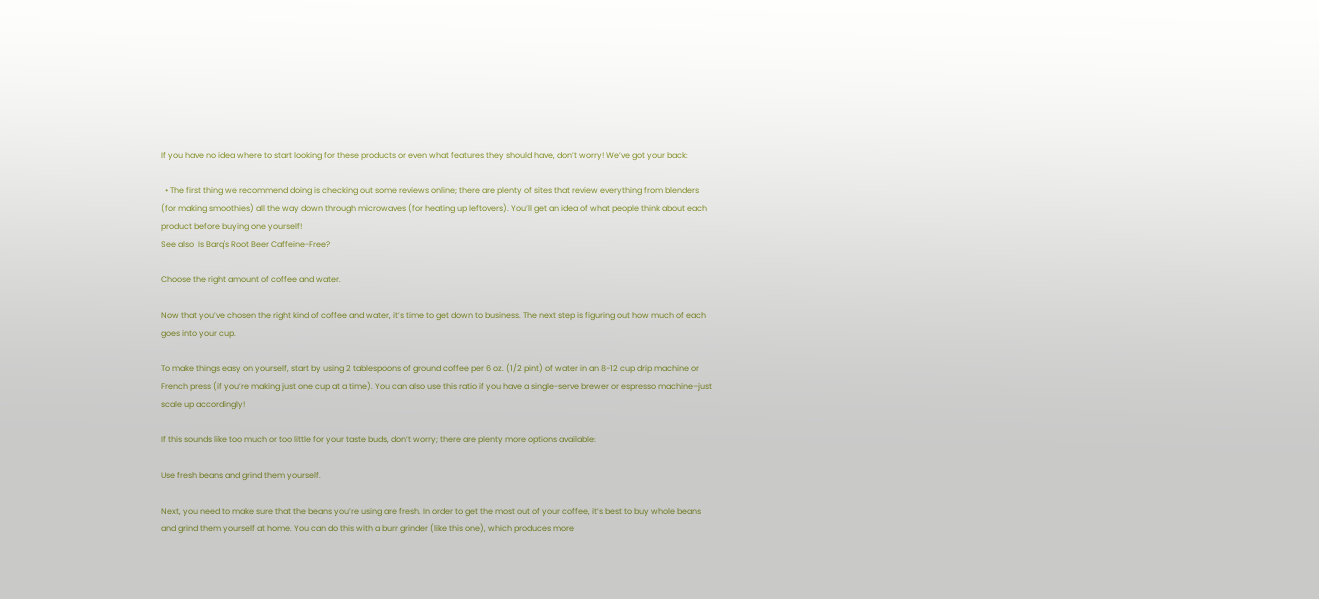If you have no idea where to start looking for these products or even what features they should have, don’t worry! We’ve got your back:

  • The first thing we recommend doing is checking out some reviews online; there are plenty of sites that review everything from blenders (for making smoothies) all the way down through microwaves (for heating up leftovers). You’ll get an idea of what people think about each product before buying one yourself!
See also  Is Barq's Root Beer Caffeine-Free?

Choose the right amount of coffee and water.

Now that you’ve chosen the right kind of coffee and water, it’s time to get down to business. The next step is figuring out how much of each goes into your cup.

To make things easy on yourself, start by using 2 tablespoons of ground coffee per 6 oz. (1/2 pint) of water in an 8-12 cup drip machine or French press (if you’re making just one cup at a time). You can also use this ratio if you have a single-serve brewer or espresso machine–just scale up accordingly!

If this sounds like too much or too little for your taste buds, don’t worry; there are plenty more options available:

Use fresh beans and grind them yourself.

Next, you need to make sure that the beans you’re using are fresh. In order to get the most out of your coffee, it’s best to buy whole beans and grind them yourself at home. You can do this with a burr grinder (like this one), which produces more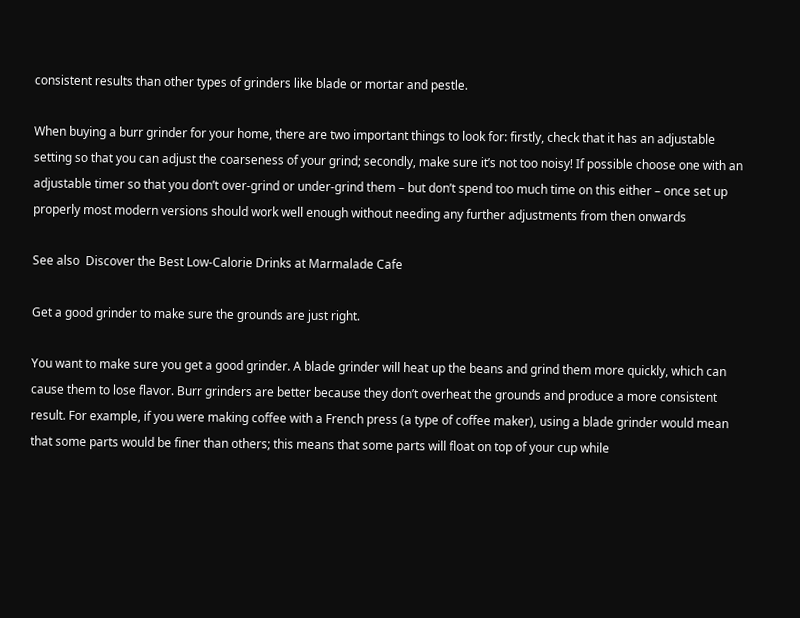consistent results than other types of grinders like blade or mortar and pestle.

When buying a burr grinder for your home, there are two important things to look for: firstly, check that it has an adjustable setting so that you can adjust the coarseness of your grind; secondly, make sure it’s not too noisy! If possible choose one with an adjustable timer so that you don’t over-grind or under-grind them – but don’t spend too much time on this either – once set up properly most modern versions should work well enough without needing any further adjustments from then onwards

See also  Discover the Best Low-Calorie Drinks at Marmalade Cafe

Get a good grinder to make sure the grounds are just right.

You want to make sure you get a good grinder. A blade grinder will heat up the beans and grind them more quickly, which can cause them to lose flavor. Burr grinders are better because they don’t overheat the grounds and produce a more consistent result. For example, if you were making coffee with a French press (a type of coffee maker), using a blade grinder would mean that some parts would be finer than others; this means that some parts will float on top of your cup while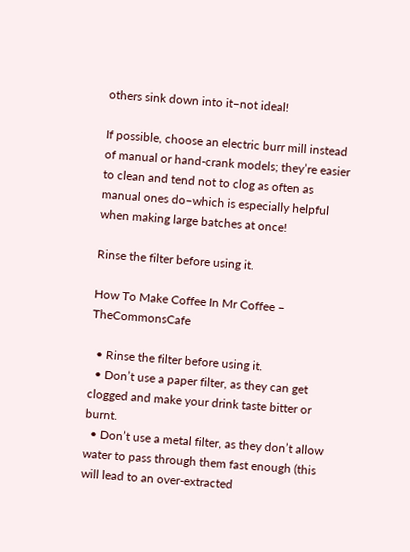others sink down into it–not ideal!

If possible, choose an electric burr mill instead of manual or hand-crank models; they’re easier to clean and tend not to clog as often as manual ones do–which is especially helpful when making large batches at once!

Rinse the filter before using it.

How To Make Coffee In Mr Coffee – TheCommonsCafe

  • Rinse the filter before using it.
  • Don’t use a paper filter, as they can get clogged and make your drink taste bitter or burnt.
  • Don’t use a metal filter, as they don’t allow water to pass through them fast enough (this will lead to an over-extracted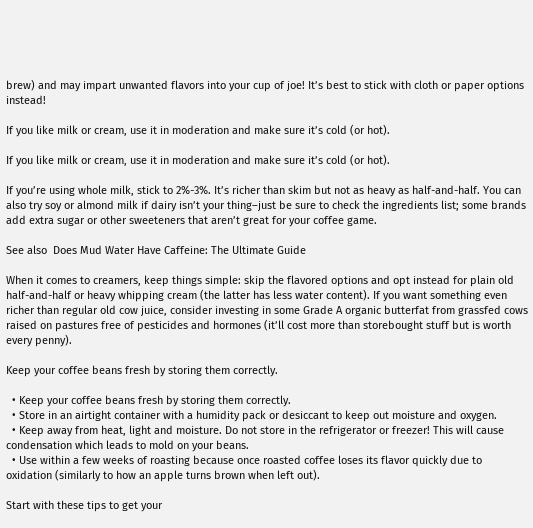brew) and may impart unwanted flavors into your cup of joe! It’s best to stick with cloth or paper options instead!

If you like milk or cream, use it in moderation and make sure it’s cold (or hot).

If you like milk or cream, use it in moderation and make sure it’s cold (or hot).

If you’re using whole milk, stick to 2%-3%. It’s richer than skim but not as heavy as half-and-half. You can also try soy or almond milk if dairy isn’t your thing–just be sure to check the ingredients list; some brands add extra sugar or other sweeteners that aren’t great for your coffee game.

See also  Does Mud Water Have Caffeine: The Ultimate Guide

When it comes to creamers, keep things simple: skip the flavored options and opt instead for plain old half-and-half or heavy whipping cream (the latter has less water content). If you want something even richer than regular old cow juice, consider investing in some Grade A organic butterfat from grassfed cows raised on pastures free of pesticides and hormones (it’ll cost more than storebought stuff but is worth every penny).

Keep your coffee beans fresh by storing them correctly.

  • Keep your coffee beans fresh by storing them correctly.
  • Store in an airtight container with a humidity pack or desiccant to keep out moisture and oxygen.
  • Keep away from heat, light and moisture. Do not store in the refrigerator or freezer! This will cause condensation which leads to mold on your beans.
  • Use within a few weeks of roasting because once roasted coffee loses its flavor quickly due to oxidation (similarly to how an apple turns brown when left out).

Start with these tips to get your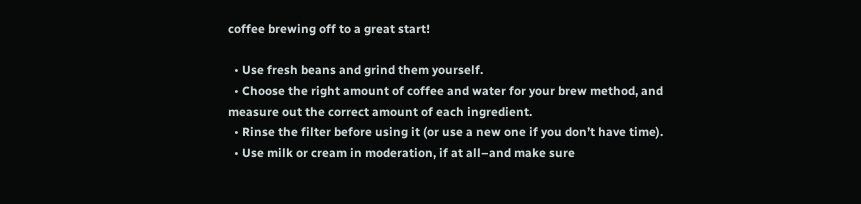coffee brewing off to a great start!

  • Use fresh beans and grind them yourself.
  • Choose the right amount of coffee and water for your brew method, and measure out the correct amount of each ingredient.
  • Rinse the filter before using it (or use a new one if you don’t have time).
  • Use milk or cream in moderation, if at all–and make sure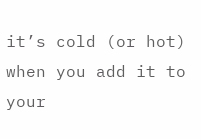it’s cold (or hot) when you add it to your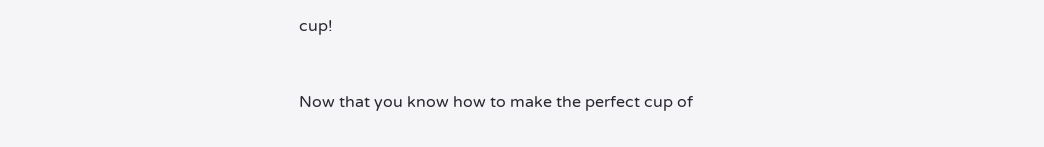cup!


Now that you know how to make the perfect cup of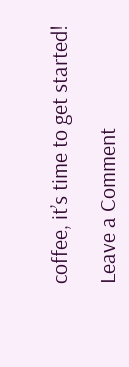coffee, it’s time to get started!

Leave a Comment